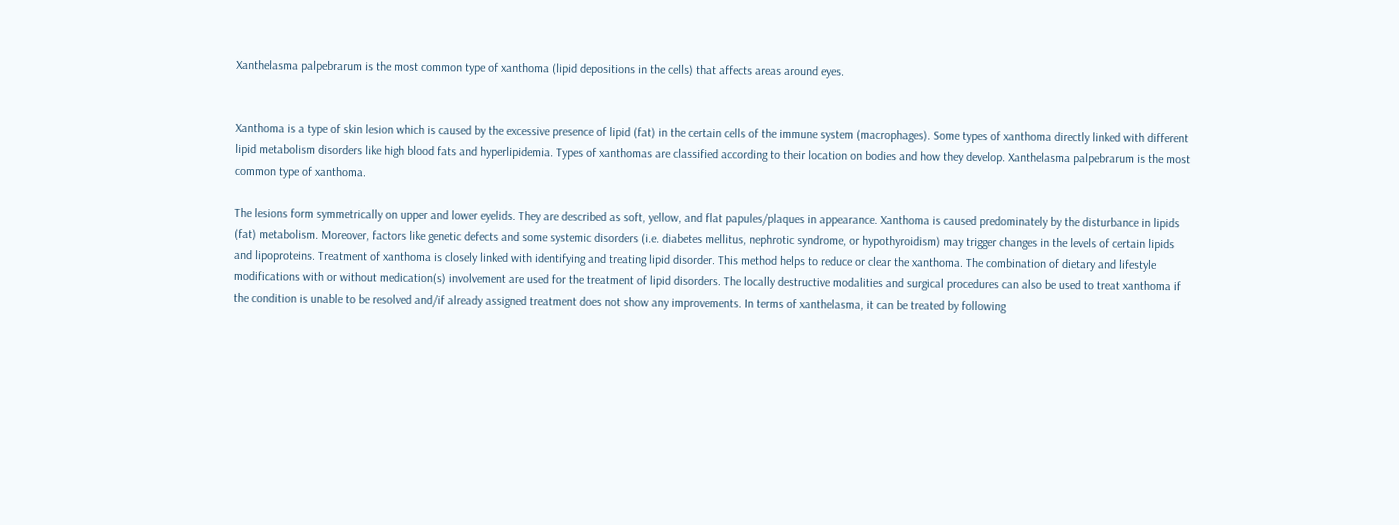Xanthelasma palpebrarum is the most common type of xanthoma (lipid depositions in the cells) that affects areas around eyes.


Xanthoma is a type of skin lesion which is caused by the excessive presence of lipid (fat) in the certain cells of the immune system (macrophages). Some types of xanthoma directly linked with different lipid metabolism disorders like high blood fats and hyperlipidemia. Types of xanthomas are classified according to their location on bodies and how they develop. Xanthelasma palpebrarum is the most common type of xanthoma.

The lesions form symmetrically on upper and lower eyelids. They are described as soft, yellow, and flat papules/plaques in appearance. Xanthoma is caused predominately by the disturbance in lipids (fat) metabolism. Moreover, factors like genetic defects and some systemic disorders (i.e. diabetes mellitus, nephrotic syndrome, or hypothyroidism) may trigger changes in the levels of certain lipids and lipoproteins. Treatment of xanthoma is closely linked with identifying and treating lipid disorder. This method helps to reduce or clear the xanthoma. The combination of dietary and lifestyle modifications with or without medication(s) involvement are used for the treatment of lipid disorders. The locally destructive modalities and surgical procedures can also be used to treat xanthoma if the condition is unable to be resolved and/if already assigned treatment does not show any improvements. In terms of xanthelasma, it can be treated by following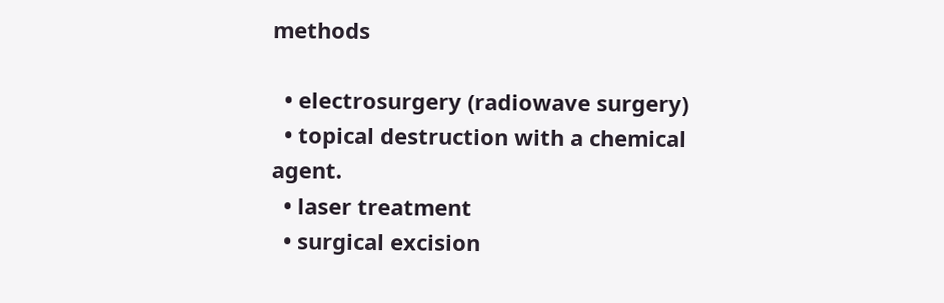methods

  • electrosurgery (radiowave surgery)
  • topical destruction with a chemical agent.
  • laser treatment
  • surgical excision